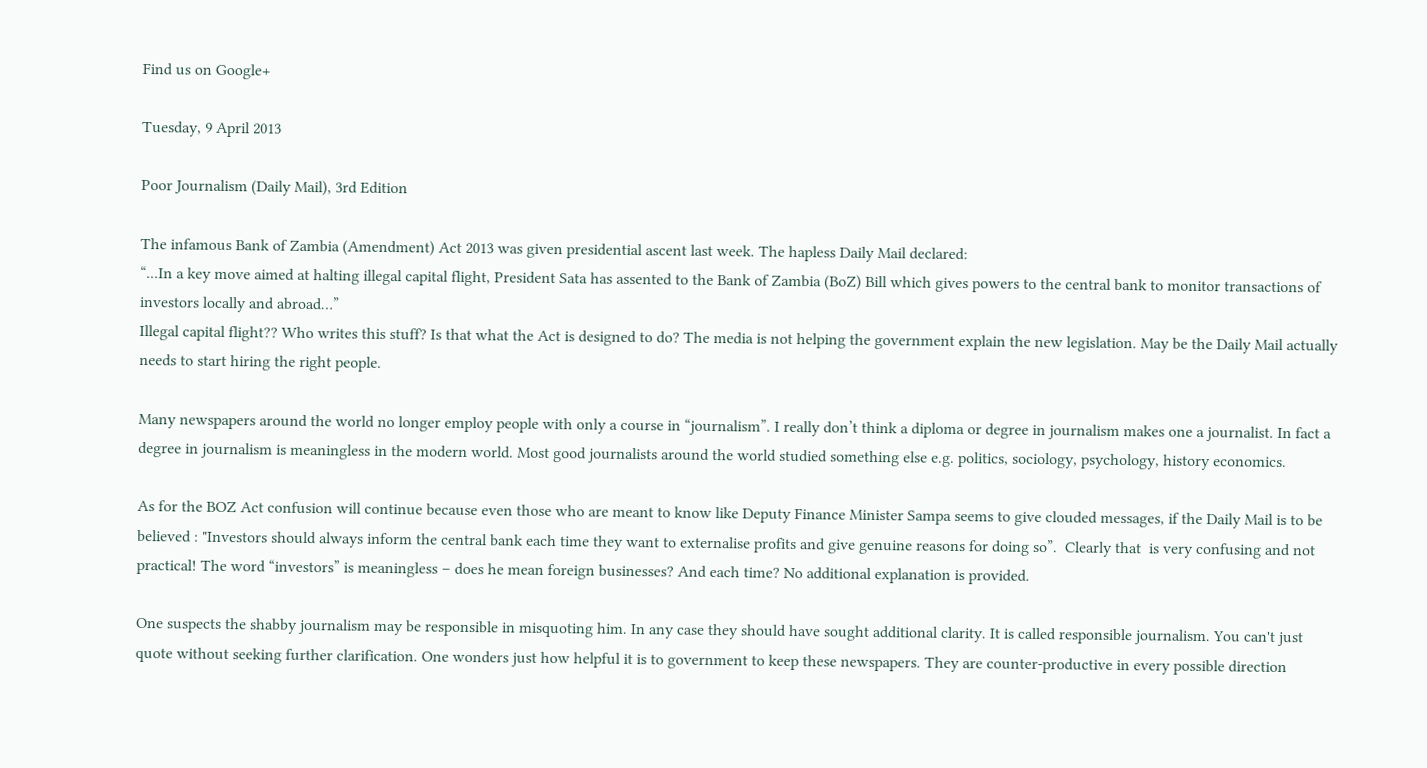Find us on Google+

Tuesday, 9 April 2013

Poor Journalism (Daily Mail), 3rd Edition

The infamous Bank of Zambia (Amendment) Act 2013 was given presidential ascent last week. The hapless Daily Mail declared:
“...In a key move aimed at halting illegal capital flight, President Sata has assented to the Bank of Zambia (BoZ) Bill which gives powers to the central bank to monitor transactions of investors locally and abroad…”
Illegal capital flight?? Who writes this stuff? Is that what the Act is designed to do? The media is not helping the government explain the new legislation. May be the Daily Mail actually needs to start hiring the right people.

Many newspapers around the world no longer employ people with only a course in “journalism”. I really don’t think a diploma or degree in journalism makes one a journalist. In fact a degree in journalism is meaningless in the modern world. Most good journalists around the world studied something else e.g. politics, sociology, psychology, history economics.

As for the BOZ Act confusion will continue because even those who are meant to know like Deputy Finance Minister Sampa seems to give clouded messages, if the Daily Mail is to be believed : "Investors should always inform the central bank each time they want to externalise profits and give genuine reasons for doing so”.  Clearly that  is very confusing and not practical! The word “investors” is meaningless – does he mean foreign businesses? And each time? No additional explanation is provided.

One suspects the shabby journalism may be responsible in misquoting him. In any case they should have sought additional clarity. It is called responsible journalism. You can't just quote without seeking further clarification. One wonders just how helpful it is to government to keep these newspapers. They are counter-productive in every possible direction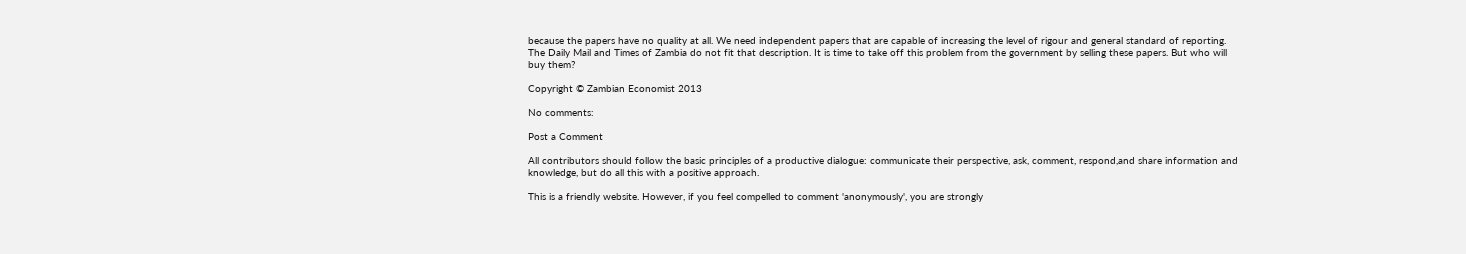because the papers have no quality at all. We need independent papers that are capable of increasing the level of rigour and general standard of reporting. The Daily Mail and Times of Zambia do not fit that description. It is time to take off this problem from the government by selling these papers. But who will buy them?

Copyright © Zambian Economist 2013

No comments:

Post a Comment

All contributors should follow the basic principles of a productive dialogue: communicate their perspective, ask, comment, respond,and share information and knowledge, but do all this with a positive approach.

This is a friendly website. However, if you feel compelled to comment 'anonymously', you are strongly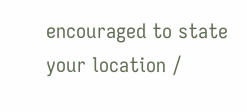encouraged to state your location /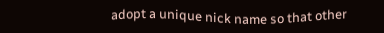adopt a unique nick name so that other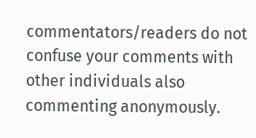commentators/readers do not confuse your comments with other individuals also commenting anonymously.